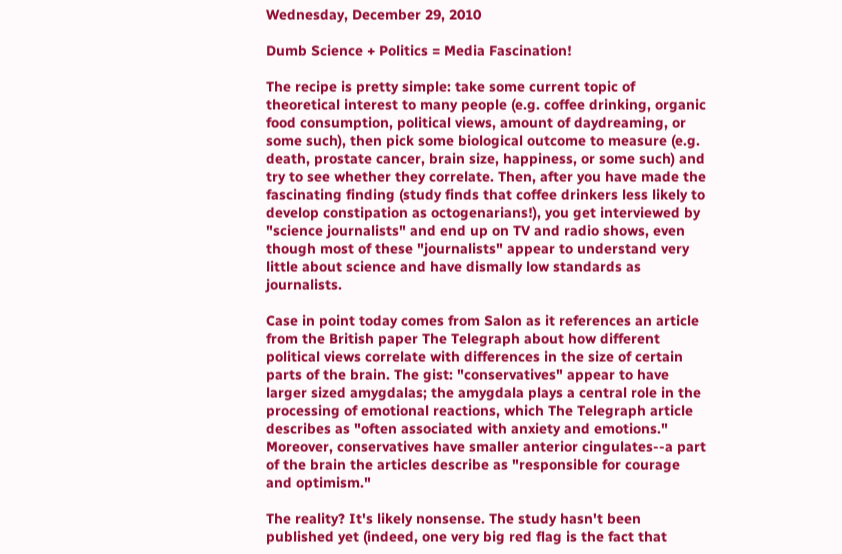Wednesday, December 29, 2010

Dumb Science + Politics = Media Fascination!

The recipe is pretty simple: take some current topic of theoretical interest to many people (e.g. coffee drinking, organic food consumption, political views, amount of daydreaming, or some such), then pick some biological outcome to measure (e.g. death, prostate cancer, brain size, happiness, or some such) and try to see whether they correlate. Then, after you have made the fascinating finding (study finds that coffee drinkers less likely to develop constipation as octogenarians!), you get interviewed by "science journalists" and end up on TV and radio shows, even though most of these "journalists" appear to understand very little about science and have dismally low standards as journalists.

Case in point today comes from Salon as it references an article from the British paper The Telegraph about how different political views correlate with differences in the size of certain parts of the brain. The gist: "conservatives" appear to have larger sized amygdalas; the amygdala plays a central role in the processing of emotional reactions, which The Telegraph article describes as "often associated with anxiety and emotions." Moreover, conservatives have smaller anterior cingulates--a part of the brain the articles describe as "responsible for courage and optimism."

The reality? It's likely nonsense. The study hasn't been published yet (indeed, one very big red flag is the fact that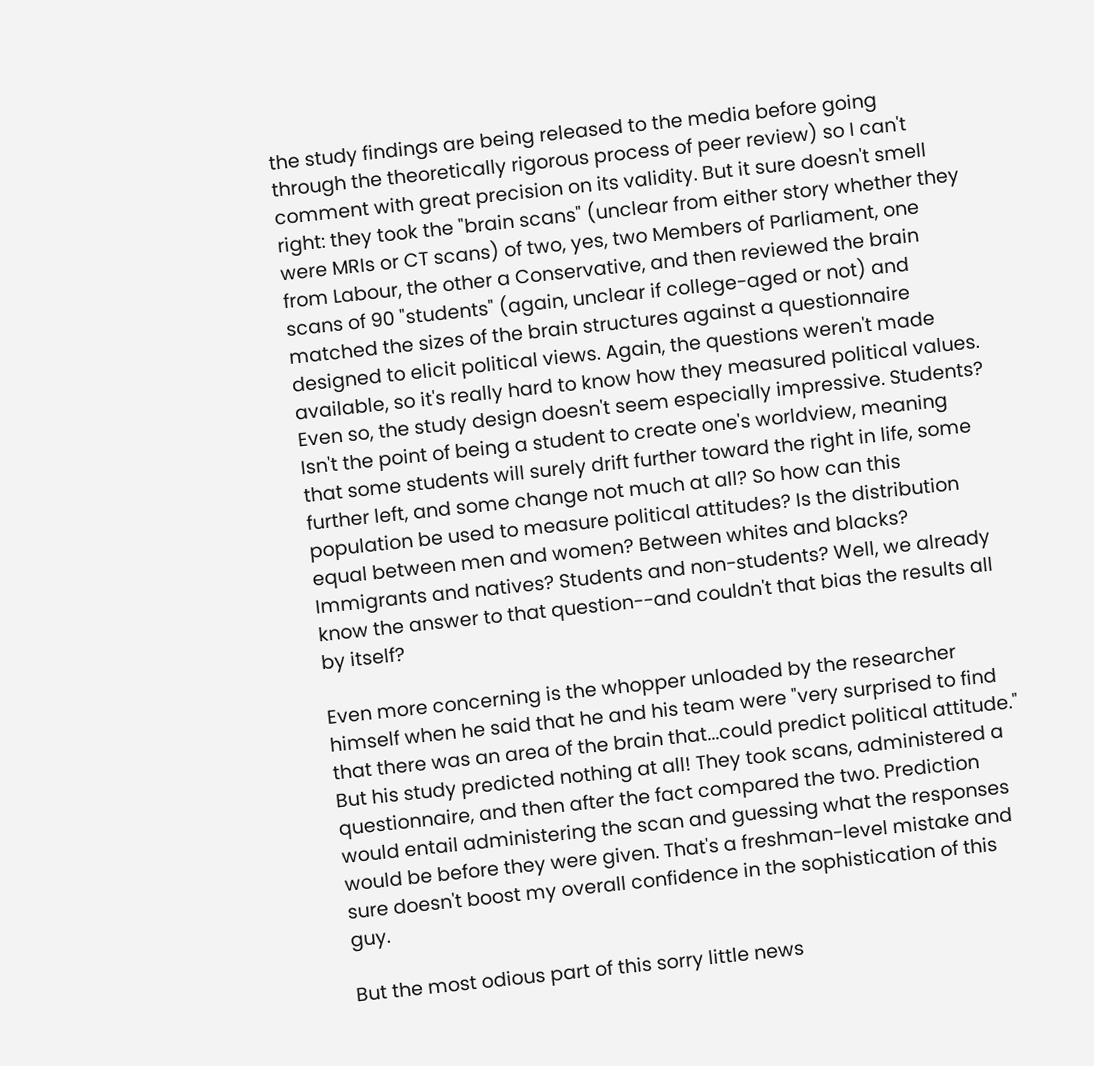the study findings are being released to the media before going through the theoretically rigorous process of peer review) so I can't comment with great precision on its validity. But it sure doesn't smell right: they took the "brain scans" (unclear from either story whether they were MRIs or CT scans) of two, yes, two Members of Parliament, one from Labour, the other a Conservative, and then reviewed the brain scans of 90 "students" (again, unclear if college-aged or not) and matched the sizes of the brain structures against a questionnaire designed to elicit political views. Again, the questions weren't made available, so it's really hard to know how they measured political values. Even so, the study design doesn't seem especially impressive. Students? Isn't the point of being a student to create one's worldview, meaning that some students will surely drift further toward the right in life, some further left, and some change not much at all? So how can this population be used to measure political attitudes? Is the distribution equal between men and women? Between whites and blacks? Immigrants and natives? Students and non-students? Well, we already know the answer to that question--and couldn't that bias the results all by itself?

Even more concerning is the whopper unloaded by the researcher himself when he said that he and his team were "very surprised to find that there was an area of the brain that...could predict political attitude." But his study predicted nothing at all! They took scans, administered a questionnaire, and then after the fact compared the two. Prediction would entail administering the scan and guessing what the responses would be before they were given. That's a freshman-level mistake and sure doesn't boost my overall confidence in the sophistication of this guy.

But the most odious part of this sorry little news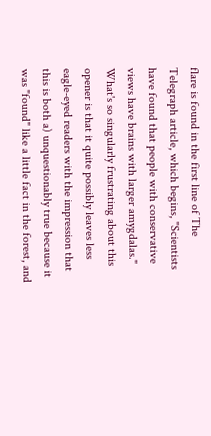flare is found in the first line of The Telegraph article, which begins, "Scientists have found that people with conservative views have brains with larger amygdalas." What's so singularly frustrating about this opener is that it quite possibly leaves less eagle-eyed readers with the impression that this is both a) unquestionably true because it was "found" like a little fact in the forest, and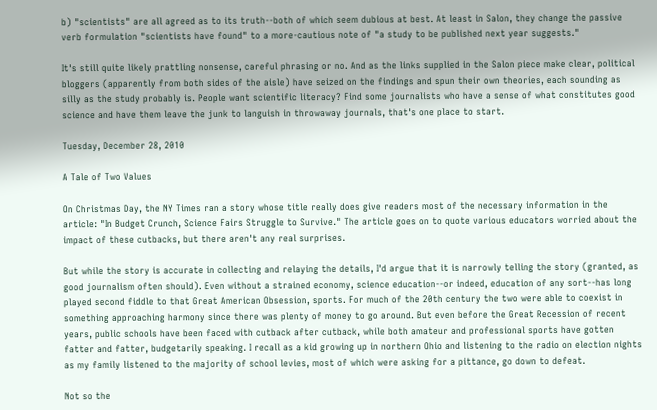b) "scientists" are all agreed as to its truth--both of which seem dubious at best. At least in Salon, they change the passive verb formulation "scientists have found" to a more-cautious note of "a study to be published next year suggests."

It's still quite likely prattling nonsense, careful phrasing or no. And as the links supplied in the Salon piece make clear, political bloggers (apparently from both sides of the aisle) have seized on the findings and spun their own theories, each sounding as silly as the study probably is. People want scientific literacy? Find some journalists who have a sense of what constitutes good science and have them leave the junk to languish in throwaway journals, that's one place to start.

Tuesday, December 28, 2010

A Tale of Two Values

On Christmas Day, the NY Times ran a story whose title really does give readers most of the necessary information in the article: "In Budget Crunch, Science Fairs Struggle to Survive." The article goes on to quote various educators worried about the impact of these cutbacks, but there aren't any real surprises.

But while the story is accurate in collecting and relaying the details, I'd argue that it is narrowly telling the story (granted, as good journalism often should). Even without a strained economy, science education--or indeed, education of any sort--has long played second fiddle to that Great American Obsession, sports. For much of the 20th century the two were able to coexist in something approaching harmony since there was plenty of money to go around. But even before the Great Recession of recent years, public schools have been faced with cutback after cutback, while both amateur and professional sports have gotten fatter and fatter, budgetarily speaking. I recall as a kid growing up in northern Ohio and listening to the radio on election nights as my family listened to the majority of school levies, most of which were asking for a pittance, go down to defeat.

Not so the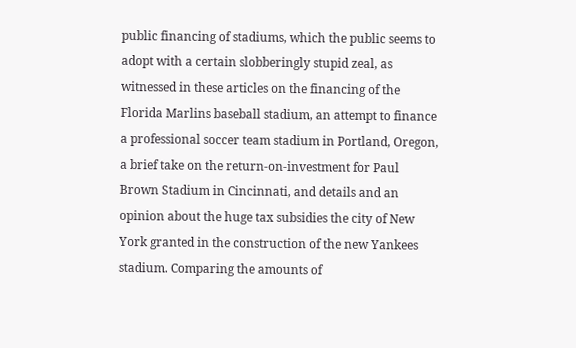public financing of stadiums, which the public seems to adopt with a certain slobberingly stupid zeal, as witnessed in these articles on the financing of the Florida Marlins baseball stadium, an attempt to finance a professional soccer team stadium in Portland, Oregon, a brief take on the return-on-investment for Paul Brown Stadium in Cincinnati, and details and an opinion about the huge tax subsidies the city of New York granted in the construction of the new Yankees stadium. Comparing the amounts of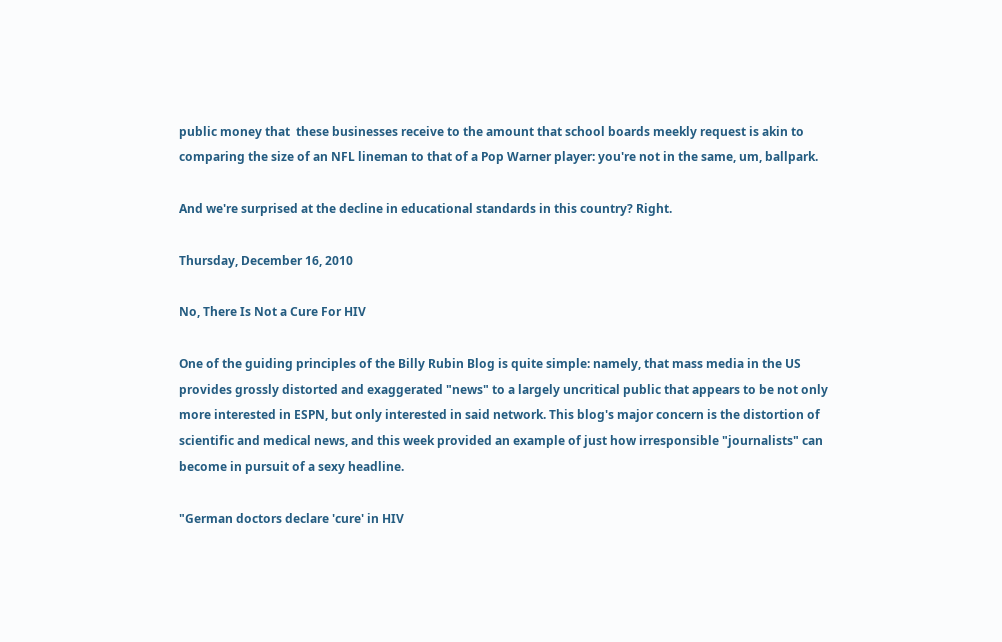public money that  these businesses receive to the amount that school boards meekly request is akin to comparing the size of an NFL lineman to that of a Pop Warner player: you're not in the same, um, ballpark.

And we're surprised at the decline in educational standards in this country? Right.

Thursday, December 16, 2010

No, There Is Not a Cure For HIV

One of the guiding principles of the Billy Rubin Blog is quite simple: namely, that mass media in the US provides grossly distorted and exaggerated "news" to a largely uncritical public that appears to be not only more interested in ESPN, but only interested in said network. This blog's major concern is the distortion of scientific and medical news, and this week provided an example of just how irresponsible "journalists" can become in pursuit of a sexy headline.

"German doctors declare 'cure' in HIV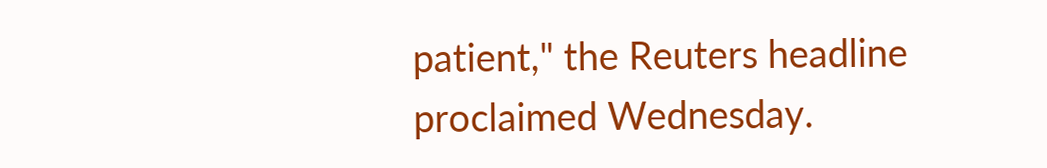patient," the Reuters headline proclaimed Wednesday.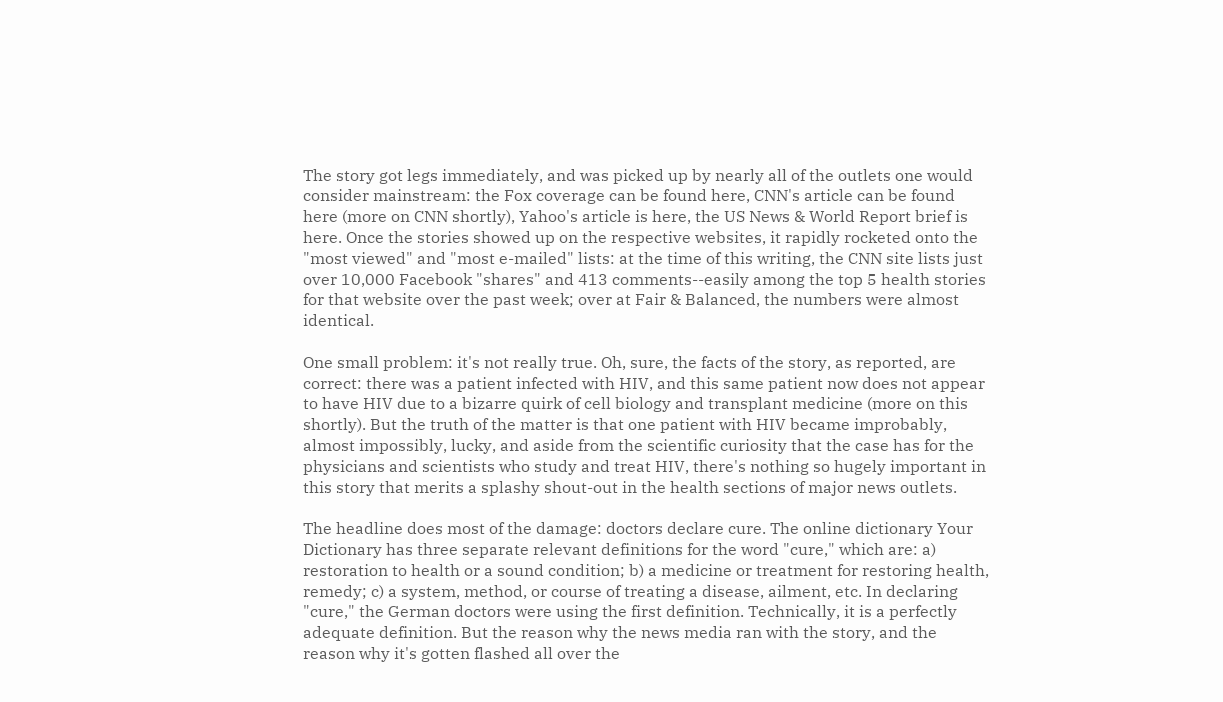The story got legs immediately, and was picked up by nearly all of the outlets one would consider mainstream: the Fox coverage can be found here, CNN's article can be found here (more on CNN shortly), Yahoo's article is here, the US News & World Report brief is here. Once the stories showed up on the respective websites, it rapidly rocketed onto the "most viewed" and "most e-mailed" lists: at the time of this writing, the CNN site lists just over 10,000 Facebook "shares" and 413 comments--easily among the top 5 health stories for that website over the past week; over at Fair & Balanced, the numbers were almost identical.

One small problem: it's not really true. Oh, sure, the facts of the story, as reported, are correct: there was a patient infected with HIV, and this same patient now does not appear to have HIV due to a bizarre quirk of cell biology and transplant medicine (more on this shortly). But the truth of the matter is that one patient with HIV became improbably, almost impossibly, lucky, and aside from the scientific curiosity that the case has for the physicians and scientists who study and treat HIV, there's nothing so hugely important in this story that merits a splashy shout-out in the health sections of major news outlets.

The headline does most of the damage: doctors declare cure. The online dictionary Your Dictionary has three separate relevant definitions for the word "cure," which are: a) restoration to health or a sound condition; b) a medicine or treatment for restoring health, remedy; c) a system, method, or course of treating a disease, ailment, etc. In declaring "cure," the German doctors were using the first definition. Technically, it is a perfectly adequate definition. But the reason why the news media ran with the story, and the reason why it's gotten flashed all over the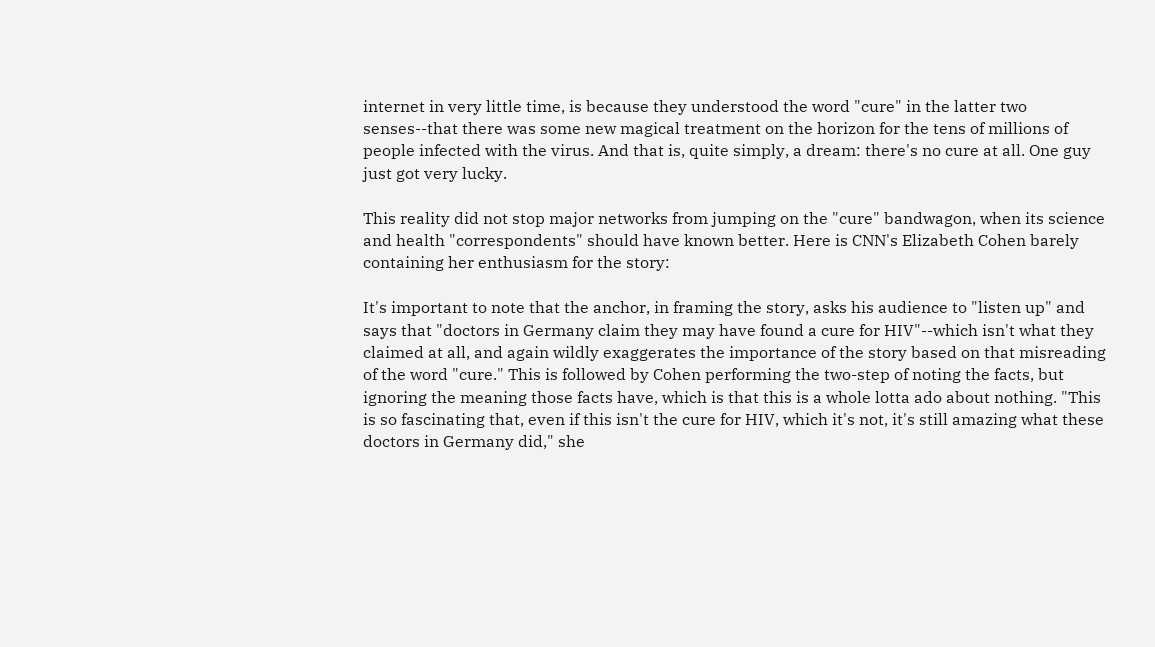internet in very little time, is because they understood the word "cure" in the latter two senses--that there was some new magical treatment on the horizon for the tens of millions of people infected with the virus. And that is, quite simply, a dream: there's no cure at all. One guy just got very lucky.

This reality did not stop major networks from jumping on the "cure" bandwagon, when its science and health "correspondents" should have known better. Here is CNN's Elizabeth Cohen barely containing her enthusiasm for the story:

It's important to note that the anchor, in framing the story, asks his audience to "listen up" and says that "doctors in Germany claim they may have found a cure for HIV"--which isn't what they claimed at all, and again wildly exaggerates the importance of the story based on that misreading of the word "cure." This is followed by Cohen performing the two-step of noting the facts, but ignoring the meaning those facts have, which is that this is a whole lotta ado about nothing. "This is so fascinating that, even if this isn't the cure for HIV, which it's not, it's still amazing what these doctors in Germany did," she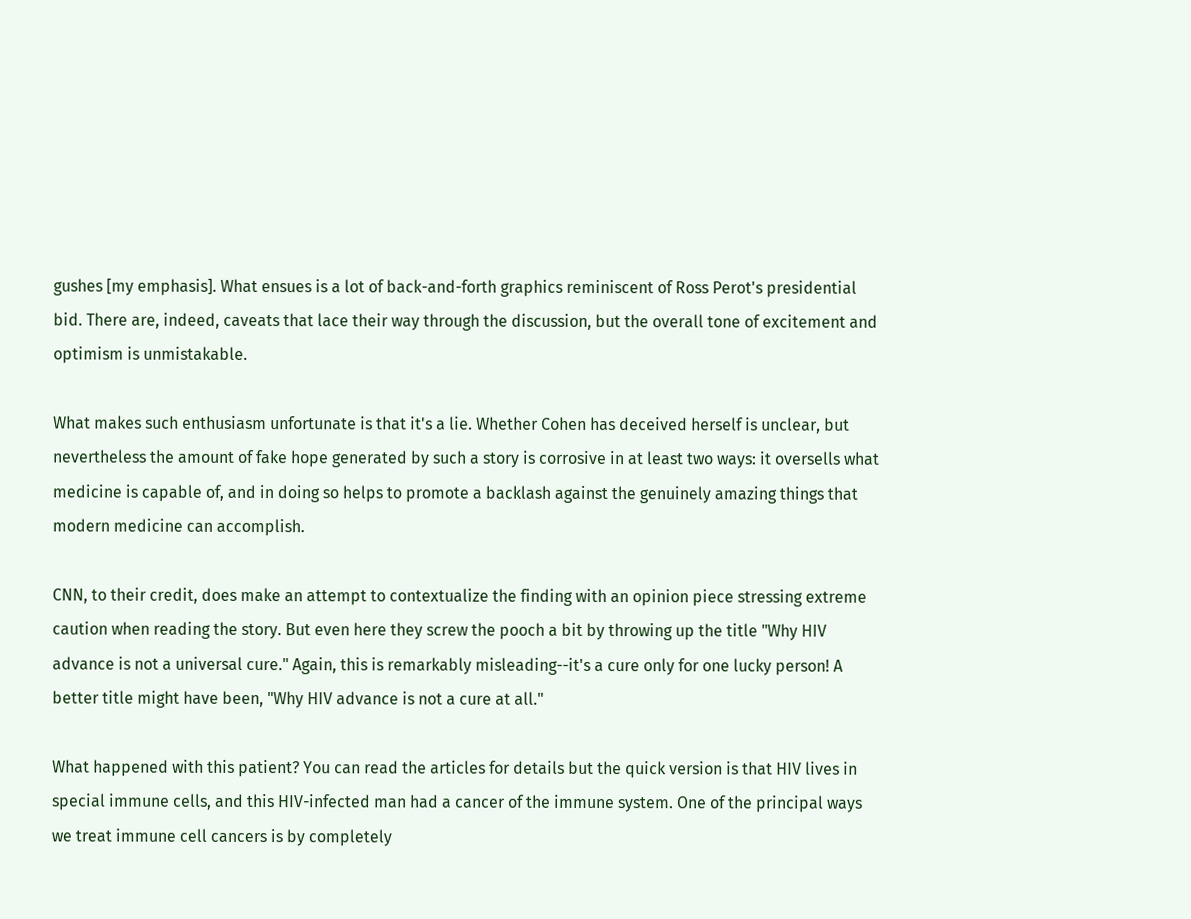gushes [my emphasis]. What ensues is a lot of back-and-forth graphics reminiscent of Ross Perot's presidential bid. There are, indeed, caveats that lace their way through the discussion, but the overall tone of excitement and optimism is unmistakable.

What makes such enthusiasm unfortunate is that it's a lie. Whether Cohen has deceived herself is unclear, but nevertheless the amount of fake hope generated by such a story is corrosive in at least two ways: it oversells what medicine is capable of, and in doing so helps to promote a backlash against the genuinely amazing things that modern medicine can accomplish.

CNN, to their credit, does make an attempt to contextualize the finding with an opinion piece stressing extreme caution when reading the story. But even here they screw the pooch a bit by throwing up the title "Why HIV advance is not a universal cure." Again, this is remarkably misleading--it's a cure only for one lucky person! A better title might have been, "Why HIV advance is not a cure at all."

What happened with this patient? You can read the articles for details but the quick version is that HIV lives in special immune cells, and this HIV-infected man had a cancer of the immune system. One of the principal ways we treat immune cell cancers is by completely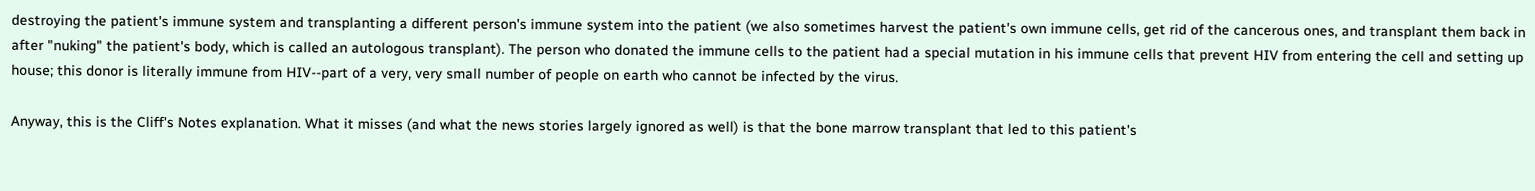destroying the patient's immune system and transplanting a different person's immune system into the patient (we also sometimes harvest the patient's own immune cells, get rid of the cancerous ones, and transplant them back in after "nuking" the patient's body, which is called an autologous transplant). The person who donated the immune cells to the patient had a special mutation in his immune cells that prevent HIV from entering the cell and setting up house; this donor is literally immune from HIV--part of a very, very small number of people on earth who cannot be infected by the virus.

Anyway, this is the Cliff's Notes explanation. What it misses (and what the news stories largely ignored as well) is that the bone marrow transplant that led to this patient's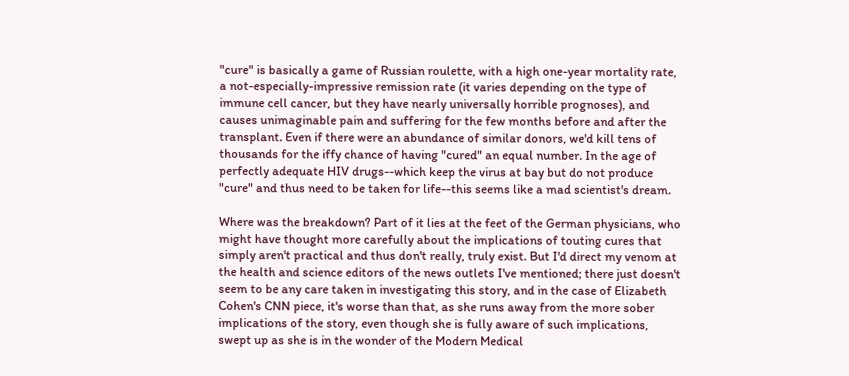"cure" is basically a game of Russian roulette, with a high one-year mortality rate, a not-especially-impressive remission rate (it varies depending on the type of immune cell cancer, but they have nearly universally horrible prognoses), and causes unimaginable pain and suffering for the few months before and after the transplant. Even if there were an abundance of similar donors, we'd kill tens of thousands for the iffy chance of having "cured" an equal number. In the age of perfectly adequate HIV drugs--which keep the virus at bay but do not produce "cure" and thus need to be taken for life--this seems like a mad scientist's dream.

Where was the breakdown? Part of it lies at the feet of the German physicians, who might have thought more carefully about the implications of touting cures that simply aren't practical and thus don't really, truly exist. But I'd direct my venom at the health and science editors of the news outlets I've mentioned; there just doesn't seem to be any care taken in investigating this story, and in the case of Elizabeth Cohen's CNN piece, it's worse than that, as she runs away from the more sober implications of the story, even though she is fully aware of such implications, swept up as she is in the wonder of the Modern Medical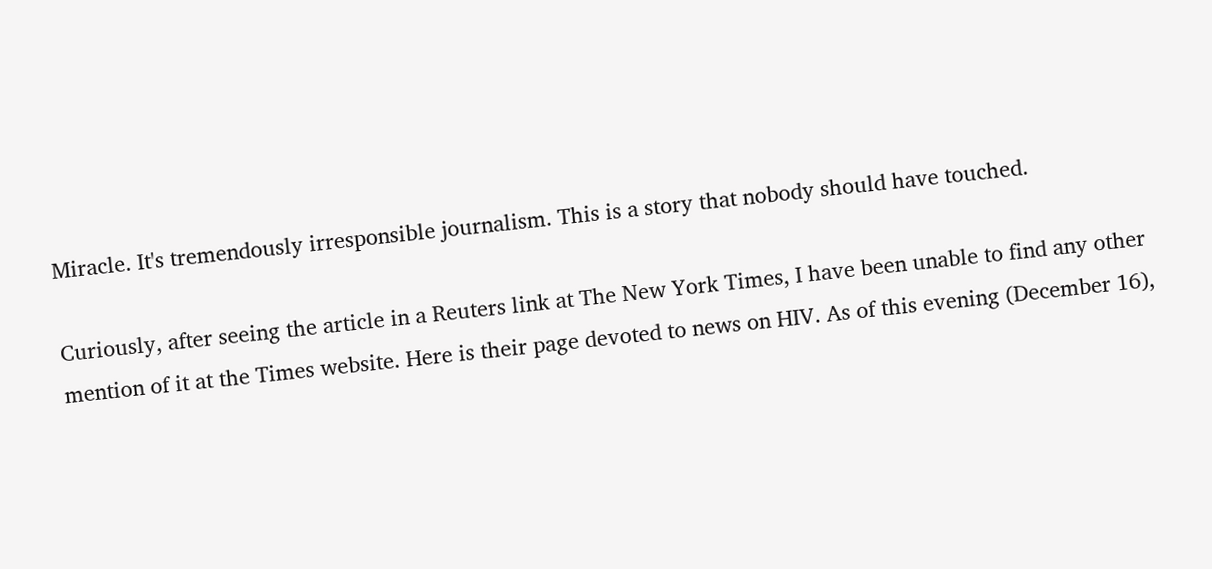Miracle. It's tremendously irresponsible journalism. This is a story that nobody should have touched.

Curiously, after seeing the article in a Reuters link at The New York Times, I have been unable to find any other mention of it at the Times website. Here is their page devoted to news on HIV. As of this evening (December 16),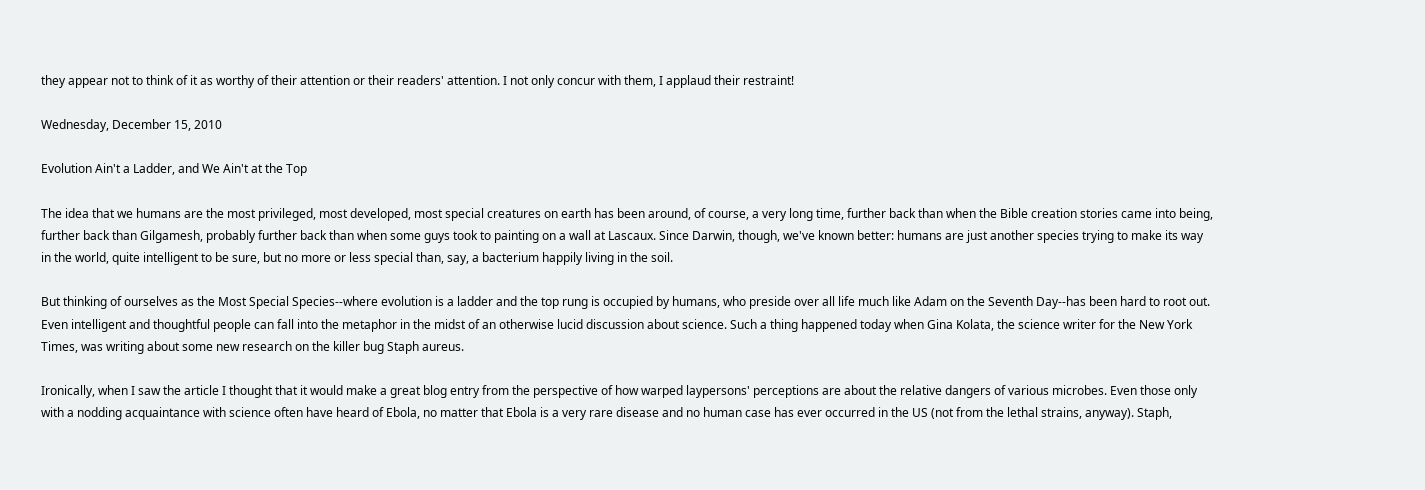they appear not to think of it as worthy of their attention or their readers' attention. I not only concur with them, I applaud their restraint!

Wednesday, December 15, 2010

Evolution Ain't a Ladder, and We Ain't at the Top

The idea that we humans are the most privileged, most developed, most special creatures on earth has been around, of course, a very long time, further back than when the Bible creation stories came into being, further back than Gilgamesh, probably further back than when some guys took to painting on a wall at Lascaux. Since Darwin, though, we've known better: humans are just another species trying to make its way in the world, quite intelligent to be sure, but no more or less special than, say, a bacterium happily living in the soil.

But thinking of ourselves as the Most Special Species--where evolution is a ladder and the top rung is occupied by humans, who preside over all life much like Adam on the Seventh Day--has been hard to root out. Even intelligent and thoughtful people can fall into the metaphor in the midst of an otherwise lucid discussion about science. Such a thing happened today when Gina Kolata, the science writer for the New York Times, was writing about some new research on the killer bug Staph aureus.

Ironically, when I saw the article I thought that it would make a great blog entry from the perspective of how warped laypersons' perceptions are about the relative dangers of various microbes. Even those only with a nodding acquaintance with science often have heard of Ebola, no matter that Ebola is a very rare disease and no human case has ever occurred in the US (not from the lethal strains, anyway). Staph,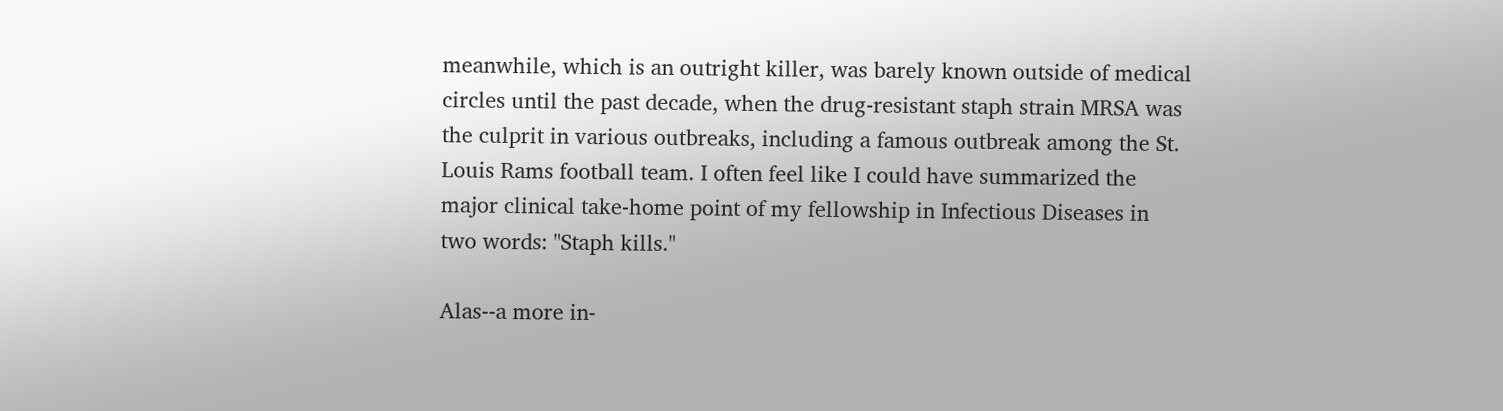meanwhile, which is an outright killer, was barely known outside of medical circles until the past decade, when the drug-resistant staph strain MRSA was the culprit in various outbreaks, including a famous outbreak among the St. Louis Rams football team. I often feel like I could have summarized the major clinical take-home point of my fellowship in Infectious Diseases in two words: "Staph kills."

Alas--a more in-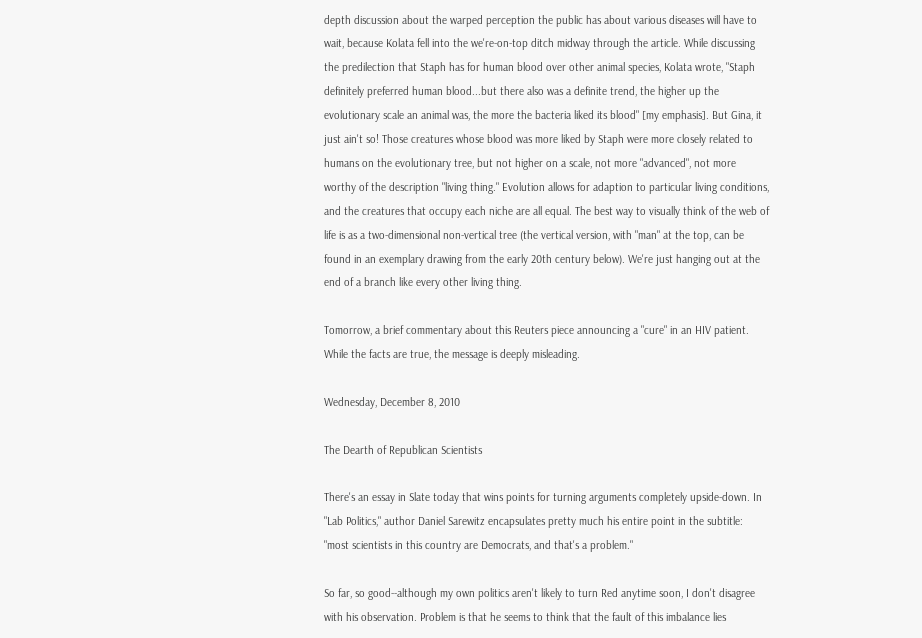depth discussion about the warped perception the public has about various diseases will have to wait, because Kolata fell into the we're-on-top ditch midway through the article. While discussing the predilection that Staph has for human blood over other animal species, Kolata wrote, "Staph definitely preferred human blood...but there also was a definite trend, the higher up the evolutionary scale an animal was, the more the bacteria liked its blood" [my emphasis]. But Gina, it just ain't so! Those creatures whose blood was more liked by Staph were more closely related to humans on the evolutionary tree, but not higher on a scale, not more "advanced", not more worthy of the description "living thing." Evolution allows for adaption to particular living conditions, and the creatures that occupy each niche are all equal. The best way to visually think of the web of life is as a two-dimensional non-vertical tree (the vertical version, with "man" at the top, can be found in an exemplary drawing from the early 20th century below). We're just hanging out at the end of a branch like every other living thing.

Tomorrow, a brief commentary about this Reuters piece announcing a "cure" in an HIV patient. While the facts are true, the message is deeply misleading.

Wednesday, December 8, 2010

The Dearth of Republican Scientists

There's an essay in Slate today that wins points for turning arguments completely upside-down. In "Lab Politics," author Daniel Sarewitz encapsulates pretty much his entire point in the subtitle: "most scientists in this country are Democrats, and that's a problem."

So far, so good--although my own politics aren't likely to turn Red anytime soon, I don't disagree with his observation. Problem is that he seems to think that the fault of this imbalance lies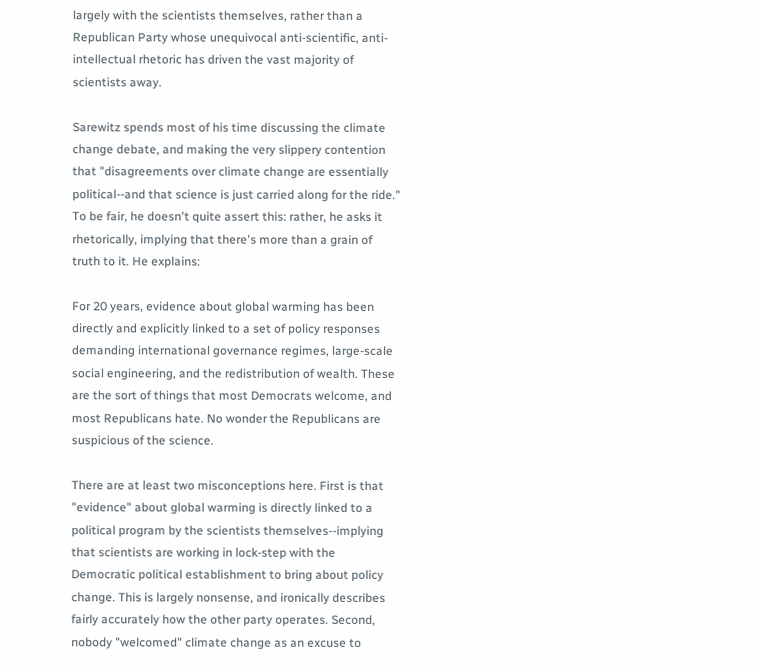largely with the scientists themselves, rather than a Republican Party whose unequivocal anti-scientific, anti-intellectual rhetoric has driven the vast majority of scientists away.

Sarewitz spends most of his time discussing the climate change debate, and making the very slippery contention that "disagreements over climate change are essentially political--and that science is just carried along for the ride." To be fair, he doesn't quite assert this: rather, he asks it rhetorically, implying that there's more than a grain of truth to it. He explains:

For 20 years, evidence about global warming has been directly and explicitly linked to a set of policy responses demanding international governance regimes, large-scale social engineering, and the redistribution of wealth. These are the sort of things that most Democrats welcome, and most Republicans hate. No wonder the Republicans are suspicious of the science.

There are at least two misconceptions here. First is that "evidence" about global warming is directly linked to a political program by the scientists themselves--implying that scientists are working in lock-step with the Democratic political establishment to bring about policy change. This is largely nonsense, and ironically describes fairly accurately how the other party operates. Second, nobody "welcomed" climate change as an excuse to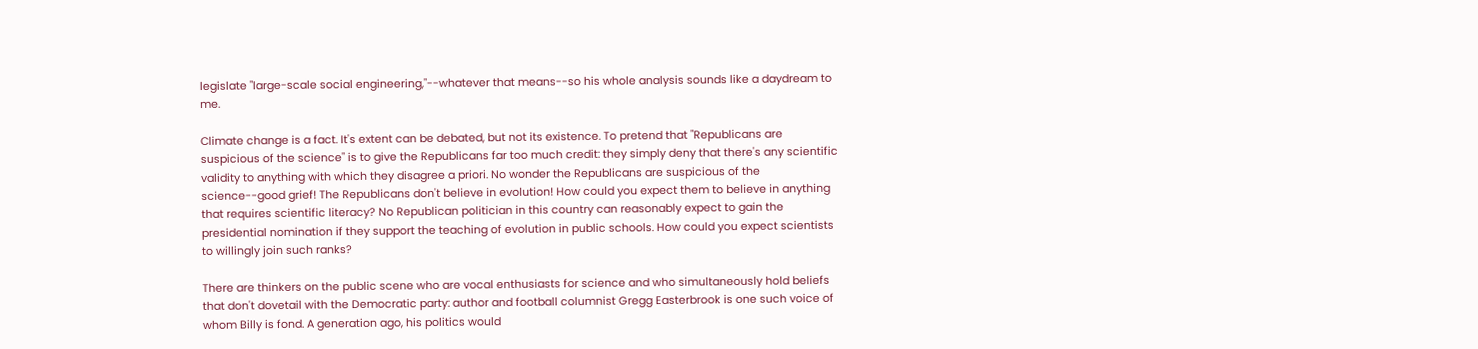legislate "large-scale social engineering,"--whatever that means--so his whole analysis sounds like a daydream to me.

Climate change is a fact. It's extent can be debated, but not its existence. To pretend that "Republicans are suspicious of the science" is to give the Republicans far too much credit: they simply deny that there's any scientific validity to anything with which they disagree a priori. No wonder the Republicans are suspicious of the science--good grief! The Republicans don't believe in evolution! How could you expect them to believe in anything that requires scientific literacy? No Republican politician in this country can reasonably expect to gain the presidential nomination if they support the teaching of evolution in public schools. How could you expect scientists to willingly join such ranks?

There are thinkers on the public scene who are vocal enthusiasts for science and who simultaneously hold beliefs that don't dovetail with the Democratic party: author and football columnist Gregg Easterbrook is one such voice of whom Billy is fond. A generation ago, his politics would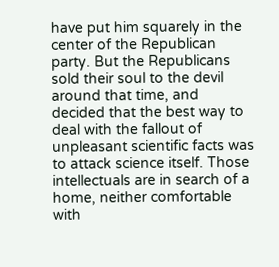have put him squarely in the center of the Republican party. But the Republicans sold their soul to the devil around that time, and decided that the best way to deal with the fallout of unpleasant scientific facts was to attack science itself. Those intellectuals are in search of a home, neither comfortable with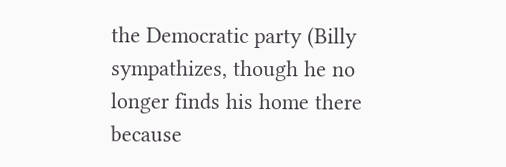the Democratic party (Billy sympathizes, though he no longer finds his home there because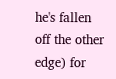he's fallen off the other edge) for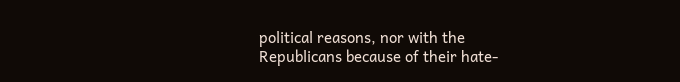political reasons, nor with the Republicans because of their hate-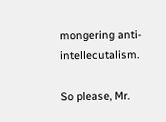mongering anti-intellecutalism.

So please, Mr.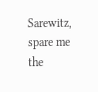Sarewitz, spare me the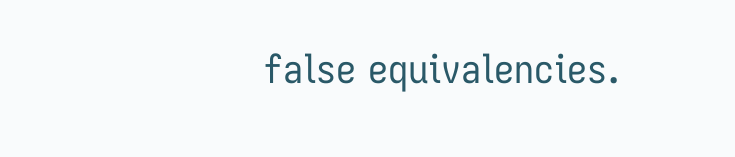false equivalencies.